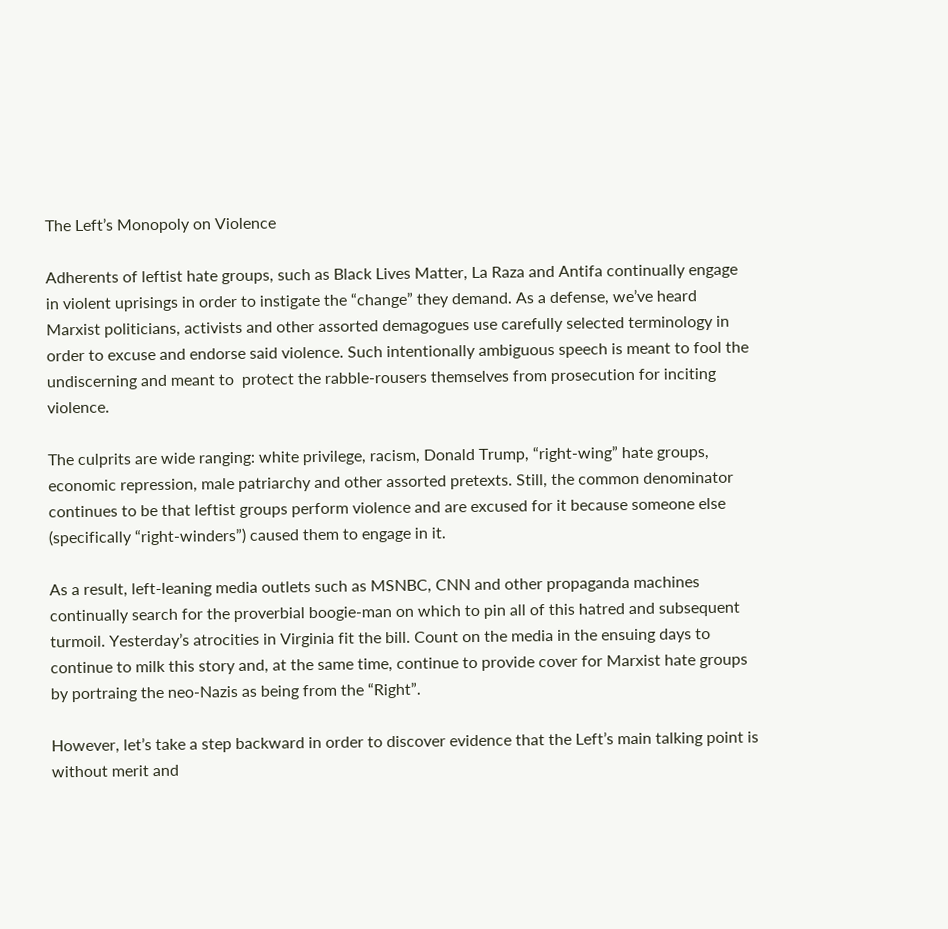The Left’s Monopoly on Violence

Adherents of leftist hate groups, such as Black Lives Matter, La Raza and Antifa continually engage in violent uprisings in order to instigate the “change” they demand. As a defense, we’ve heard Marxist politicians, activists and other assorted demagogues use carefully selected terminology in order to excuse and endorse said violence. Such intentionally ambiguous speech is meant to fool the undiscerning and meant to  protect the rabble-rousers themselves from prosecution for inciting violence.

The culprits are wide ranging: white privilege, racism, Donald Trump, “right-wing” hate groups, economic repression, male patriarchy and other assorted pretexts. Still, the common denominator continues to be that leftist groups perform violence and are excused for it because someone else (specifically “right-winders”) caused them to engage in it.

As a result, left-leaning media outlets such as MSNBC, CNN and other propaganda machines continually search for the proverbial boogie-man on which to pin all of this hatred and subsequent turmoil. Yesterday’s atrocities in Virginia fit the bill. Count on the media in the ensuing days to continue to milk this story and, at the same time, continue to provide cover for Marxist hate groups by portraing the neo-Nazis as being from the “Right”.

However, let’s take a step backward in order to discover evidence that the Left’s main talking point is without merit and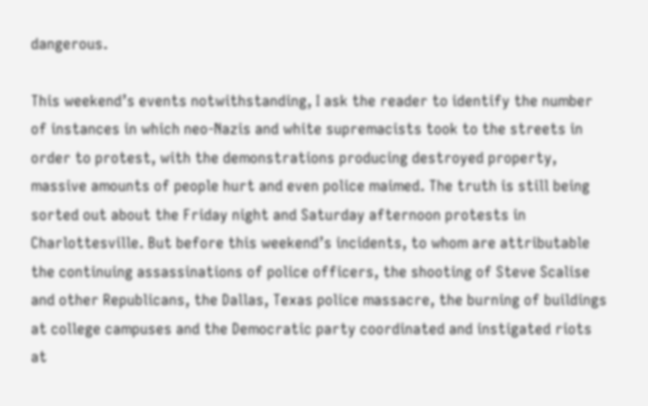dangerous.

This weekend’s events notwithstanding, I ask the reader to identify the number of instances in which neo-Nazis and white supremacists took to the streets in order to protest, with the demonstrations producing destroyed property, massive amounts of people hurt and even police maimed. The truth is still being sorted out about the Friday night and Saturday afternoon protests in Charlottesville. But before this weekend’s incidents, to whom are attributable the continuing assassinations of police officers, the shooting of Steve Scalise and other Republicans, the Dallas, Texas police massacre, the burning of buildings at college campuses and the Democratic party coordinated and instigated riots at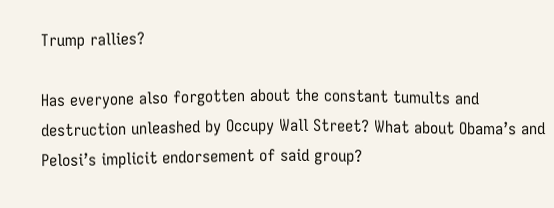Trump rallies?

Has everyone also forgotten about the constant tumults and destruction unleashed by Occupy Wall Street? What about Obama’s and Pelosi’s implicit endorsement of said group?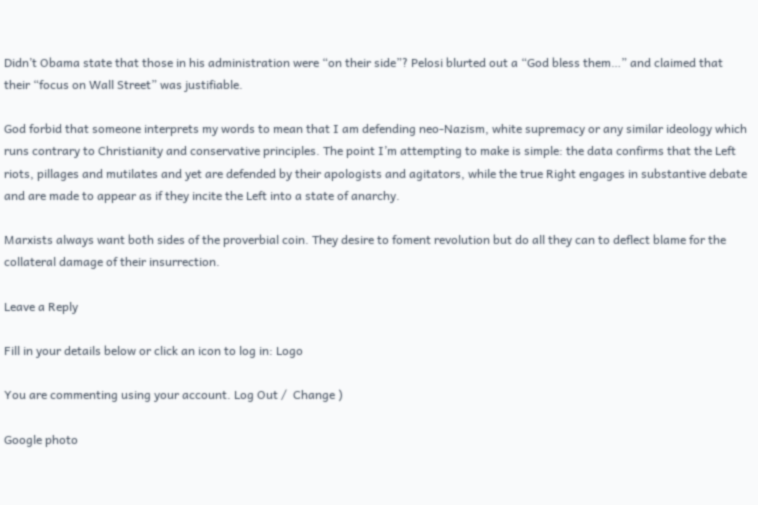Didn’t Obama state that those in his administration were “on their side”? Pelosi blurted out a “God bless them…” and claimed that their “focus on Wall Street” was justifiable.

God forbid that someone interprets my words to mean that I am defending neo-Nazism, white supremacy or any similar ideology which runs contrary to Christianity and conservative principles. The point I’m attempting to make is simple: the data confirms that the Left riots, pillages and mutilates and yet are defended by their apologists and agitators, while the true Right engages in substantive debate and are made to appear as if they incite the Left into a state of anarchy.

Marxists always want both sides of the proverbial coin. They desire to foment revolution but do all they can to deflect blame for the collateral damage of their insurrection.

Leave a Reply

Fill in your details below or click an icon to log in: Logo

You are commenting using your account. Log Out /  Change )

Google photo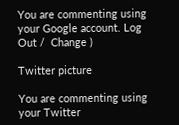You are commenting using your Google account. Log Out /  Change )

Twitter picture

You are commenting using your Twitter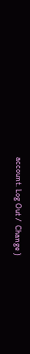account. Log Out /  Change )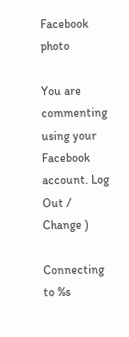Facebook photo

You are commenting using your Facebook account. Log Out /  Change )

Connecting to %s